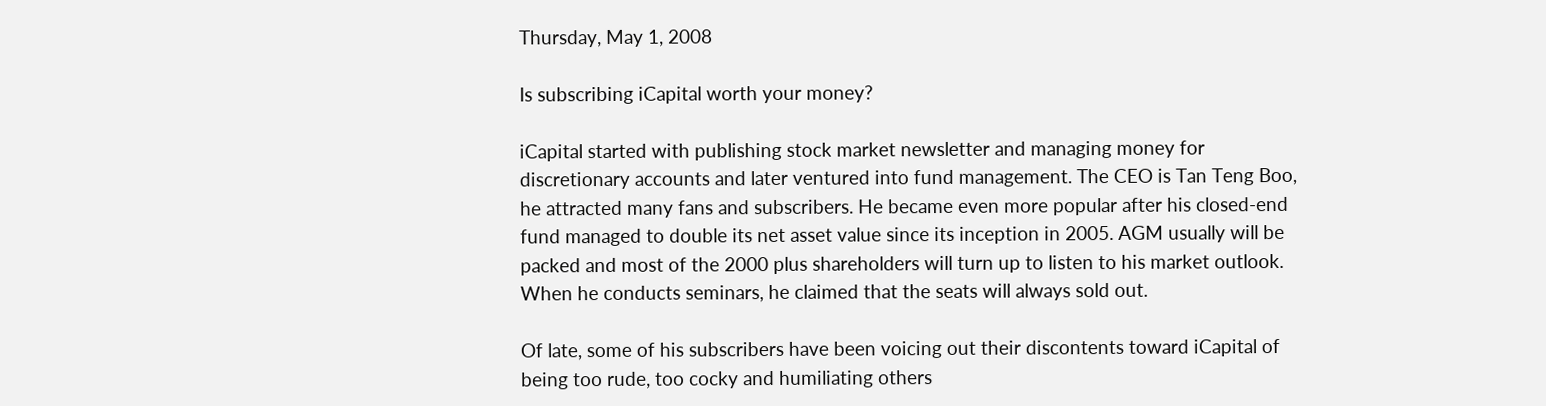Thursday, May 1, 2008

Is subscribing iCapital worth your money?

iCapital started with publishing stock market newsletter and managing money for discretionary accounts and later ventured into fund management. The CEO is Tan Teng Boo, he attracted many fans and subscribers. He became even more popular after his closed-end fund managed to double its net asset value since its inception in 2005. AGM usually will be packed and most of the 2000 plus shareholders will turn up to listen to his market outlook. When he conducts seminars, he claimed that the seats will always sold out.

Of late, some of his subscribers have been voicing out their discontents toward iCapital of being too rude, too cocky and humiliating others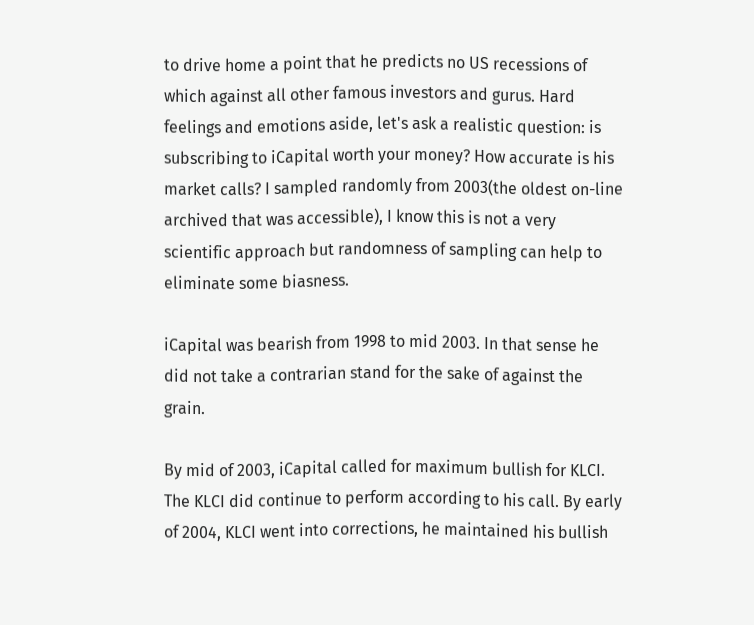to drive home a point that he predicts no US recessions of which against all other famous investors and gurus. Hard feelings and emotions aside, let's ask a realistic question: is subscribing to iCapital worth your money? How accurate is his market calls? I sampled randomly from 2003(the oldest on-line archived that was accessible), I know this is not a very scientific approach but randomness of sampling can help to eliminate some biasness.

iCapital was bearish from 1998 to mid 2003. In that sense he did not take a contrarian stand for the sake of against the grain.

By mid of 2003, iCapital called for maximum bullish for KLCI. The KLCI did continue to perform according to his call. By early of 2004, KLCI went into corrections, he maintained his bullish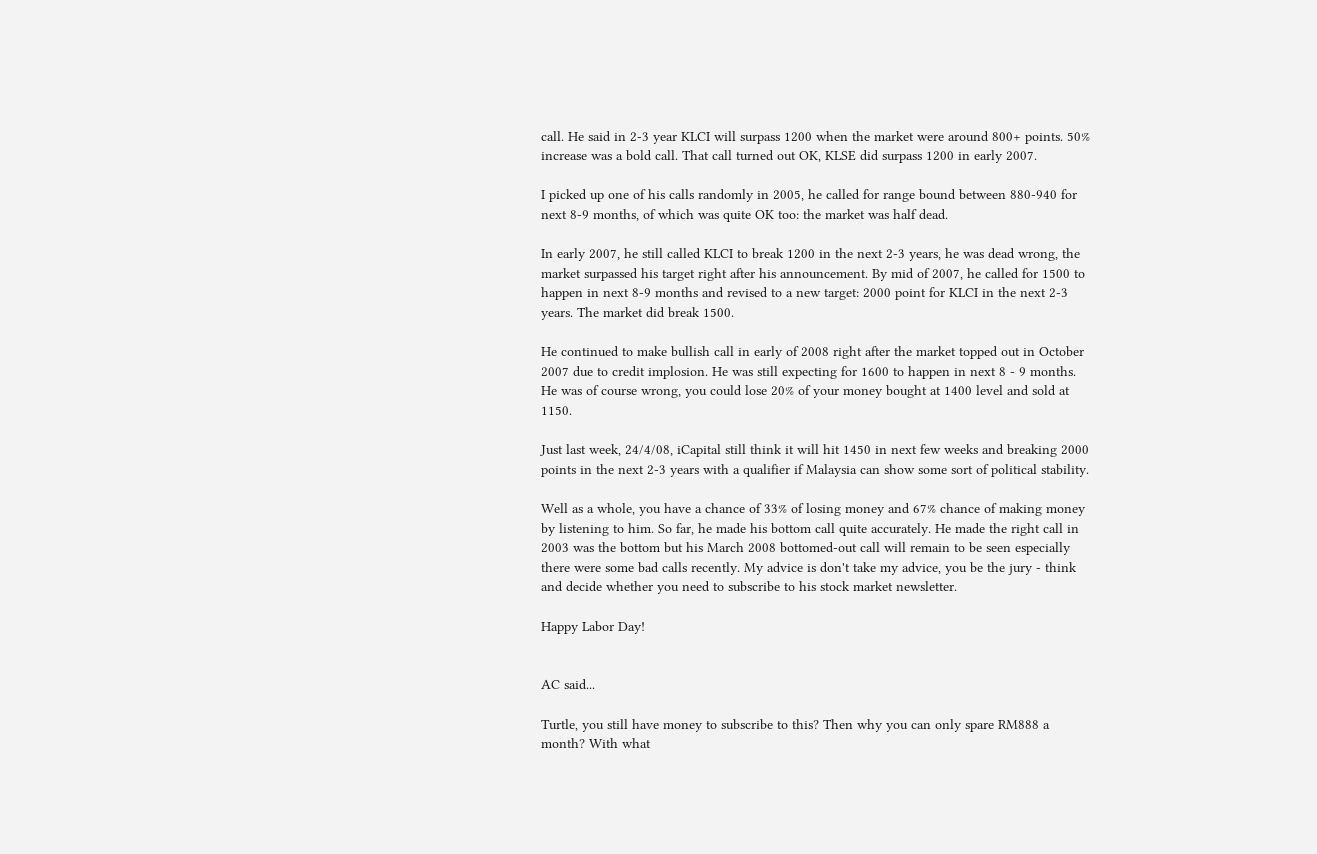call. He said in 2-3 year KLCI will surpass 1200 when the market were around 800+ points. 50% increase was a bold call. That call turned out OK, KLSE did surpass 1200 in early 2007.

I picked up one of his calls randomly in 2005, he called for range bound between 880-940 for next 8-9 months, of which was quite OK too: the market was half dead.

In early 2007, he still called KLCI to break 1200 in the next 2-3 years, he was dead wrong, the market surpassed his target right after his announcement. By mid of 2007, he called for 1500 to happen in next 8-9 months and revised to a new target: 2000 point for KLCI in the next 2-3 years. The market did break 1500.

He continued to make bullish call in early of 2008 right after the market topped out in October 2007 due to credit implosion. He was still expecting for 1600 to happen in next 8 - 9 months. He was of course wrong, you could lose 20% of your money bought at 1400 level and sold at 1150.

Just last week, 24/4/08, iCapital still think it will hit 1450 in next few weeks and breaking 2000 points in the next 2-3 years with a qualifier if Malaysia can show some sort of political stability.

Well as a whole, you have a chance of 33% of losing money and 67% chance of making money by listening to him. So far, he made his bottom call quite accurately. He made the right call in 2003 was the bottom but his March 2008 bottomed-out call will remain to be seen especially there were some bad calls recently. My advice is don't take my advice, you be the jury - think and decide whether you need to subscribe to his stock market newsletter.

Happy Labor Day!


AC said...

Turtle, you still have money to subscribe to this? Then why you can only spare RM888 a month? With what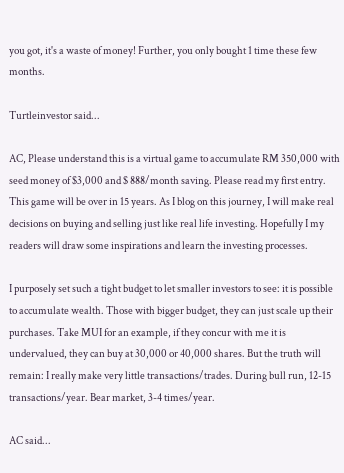you got, it's a waste of money! Further, you only bought 1 time these few months.

Turtleinvestor said...

AC, Please understand this is a virtual game to accumulate RM 350,000 with seed money of $3,000 and $ 888/month saving. Please read my first entry. This game will be over in 15 years. As I blog on this journey, I will make real decisions on buying and selling just like real life investing. Hopefully I my readers will draw some inspirations and learn the investing processes.

I purposely set such a tight budget to let smaller investors to see: it is possible to accumulate wealth. Those with bigger budget, they can just scale up their purchases. Take MUI for an example, if they concur with me it is undervalued, they can buy at 30,000 or 40,000 shares. But the truth will remain: I really make very little transactions/trades. During bull run, 12-15 transactions/year. Bear market, 3-4 times/year.

AC said...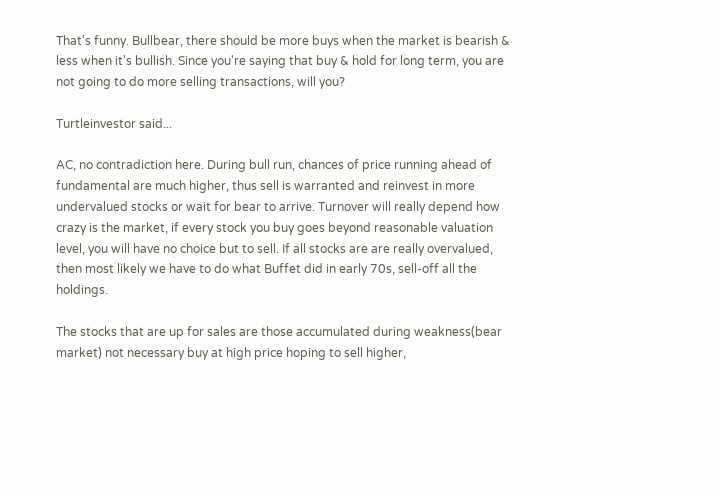That's funny. Bullbear, there should be more buys when the market is bearish & less when it's bullish. Since you're saying that buy & hold for long term, you are not going to do more selling transactions, will you?

Turtleinvestor said...

AC, no contradiction here. During bull run, chances of price running ahead of fundamental are much higher, thus sell is warranted and reinvest in more undervalued stocks or wait for bear to arrive. Turnover will really depend how crazy is the market, if every stock you buy goes beyond reasonable valuation level, you will have no choice but to sell. If all stocks are are really overvalued, then most likely we have to do what Buffet did in early 70s, sell-off all the holdings.

The stocks that are up for sales are those accumulated during weakness(bear market) not necessary buy at high price hoping to sell higher,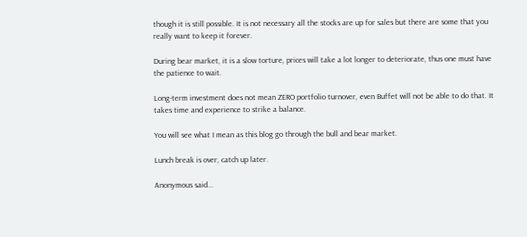though it is still possible. It is not necessary all the stocks are up for sales but there are some that you really want to keep it forever.

During bear market, it is a slow torture, prices will take a lot longer to deteriorate, thus one must have the patience to wait.

Long-term investment does not mean ZERO portfolio turnover, even Buffet will not be able to do that. It takes time and experience to strike a balance.

You will see what I mean as this blog go through the bull and bear market.

Lunch break is over, catch up later.

Anonymous said...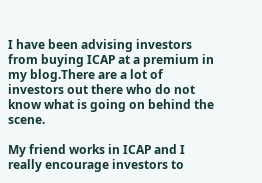I have been advising investors from buying ICAP at a premium in my blog.There are a lot of investors out there who do not know what is going on behind the scene.

My friend works in ICAP and I really encourage investors to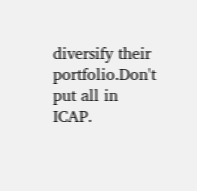diversify their portfolio.Don't put all in ICAP.